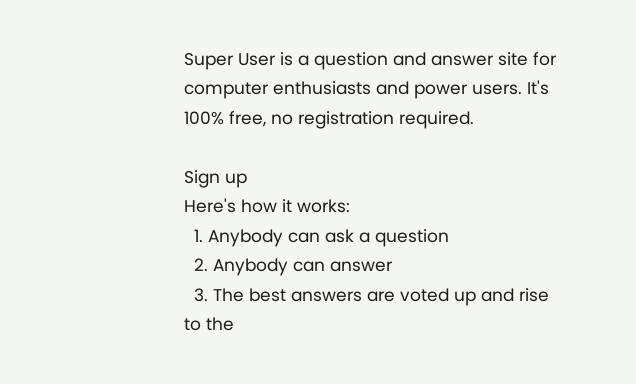Super User is a question and answer site for computer enthusiasts and power users. It's 100% free, no registration required.

Sign up
Here's how it works:
  1. Anybody can ask a question
  2. Anybody can answer
  3. The best answers are voted up and rise to the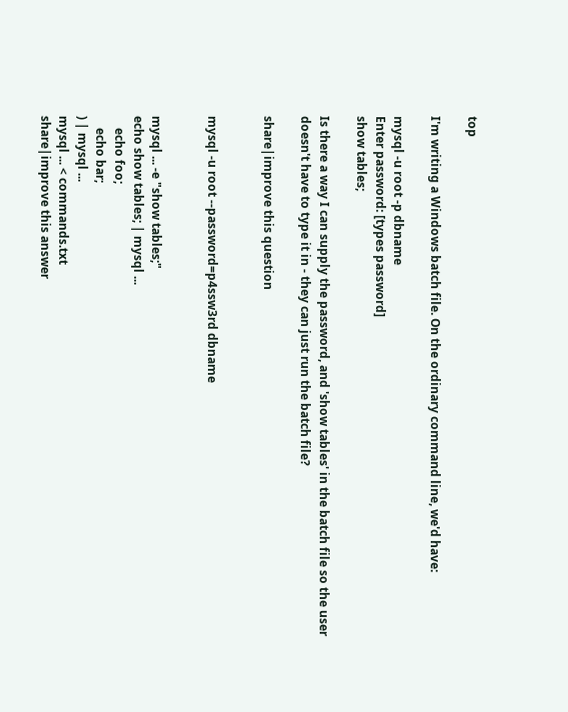top

I'm writing a Windows batch file. On the ordinary command line, we'd have:

mysql -u root -p dbname
Enter password: [types password]
show tables;

Is there a way I can supply the password, and 'show tables' in the batch file so the user doesn't have to type it in - they can just run the batch file?

share|improve this question


mysql -u root --password=p4ssw3rd dbname


mysql ... -e "show tables;"
echo show tables; | mysql ...
    echo foo;
    echo bar;
) | mysql ...
mysql ... < commands.txt
share|improve this answer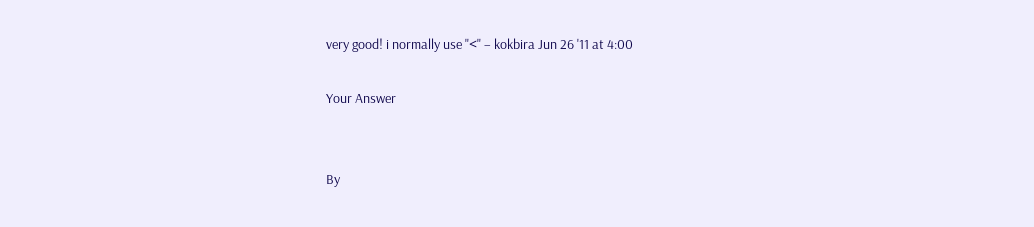very good! i normally use "<" – kokbira Jun 26 '11 at 4:00

Your Answer


By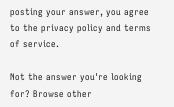posting your answer, you agree to the privacy policy and terms of service.

Not the answer you're looking for? Browse other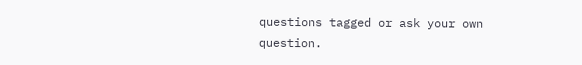questions tagged or ask your own question.